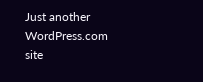Just another WordPress.com site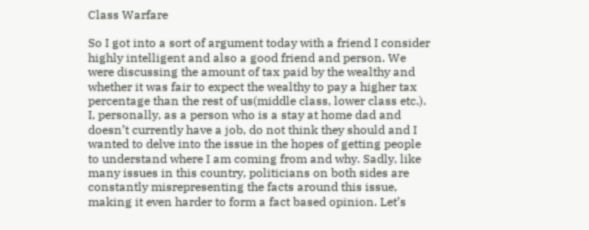Class Warfare

So I got into a sort of argument today with a friend I consider highly intelligent and also a good friend and person. We were discussing the amount of tax paid by the wealthy and whether it was fair to expect the wealthy to pay a higher tax percentage than the rest of us(middle class, lower class etc.). I, personally, as a person who is a stay at home dad and doesn’t currently have a job, do not think they should and I wanted to delve into the issue in the hopes of getting people to understand where I am coming from and why. Sadly, like many issues in this country, politicians on both sides are constantly misrepresenting the facts around this issue, making it even harder to form a fact based opinion. Let’s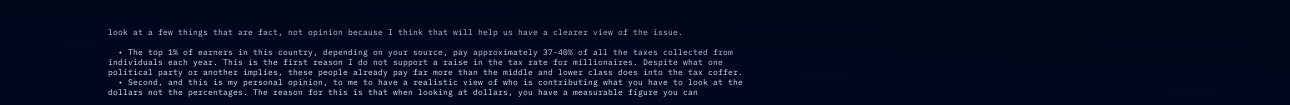look at a few things that are fact, not opinion because I think that will help us have a clearer view of the issue.

  • The top 1% of earners in this country, depending on your source, pay approximately 37-40% of all the taxes collected from individuals each year. This is the first reason I do not support a raise in the tax rate for millionaires. Despite what one political party or another implies, these people already pay far more than the middle and lower class does into the tax coffer.
  • Second, and this is my personal opinion, to me to have a realistic view of who is contributing what you have to look at the dollars not the percentages. The reason for this is that when looking at dollars, you have a measurable figure you can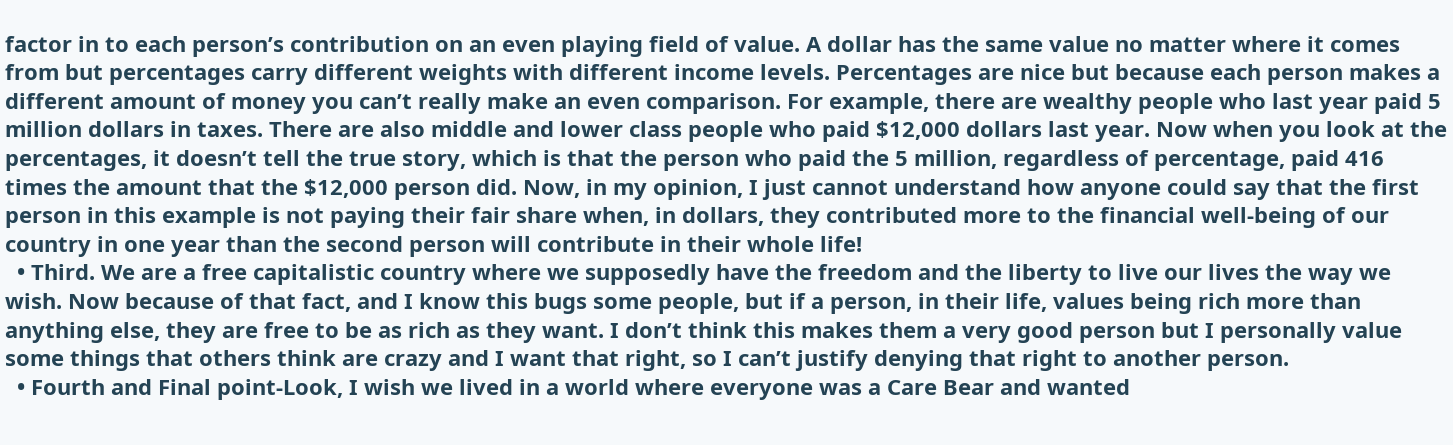factor in to each person’s contribution on an even playing field of value. A dollar has the same value no matter where it comes from but percentages carry different weights with different income levels. Percentages are nice but because each person makes a different amount of money you can’t really make an even comparison. For example, there are wealthy people who last year paid 5 million dollars in taxes. There are also middle and lower class people who paid $12,000 dollars last year. Now when you look at the percentages, it doesn’t tell the true story, which is that the person who paid the 5 million, regardless of percentage, paid 416 times the amount that the $12,000 person did. Now, in my opinion, I just cannot understand how anyone could say that the first person in this example is not paying their fair share when, in dollars, they contributed more to the financial well-being of our country in one year than the second person will contribute in their whole life!
  • Third. We are a free capitalistic country where we supposedly have the freedom and the liberty to live our lives the way we wish. Now because of that fact, and I know this bugs some people, but if a person, in their life, values being rich more than anything else, they are free to be as rich as they want. I don’t think this makes them a very good person but I personally value some things that others think are crazy and I want that right, so I can’t justify denying that right to another person.
  • Fourth and Final point-Look, I wish we lived in a world where everyone was a Care Bear and wanted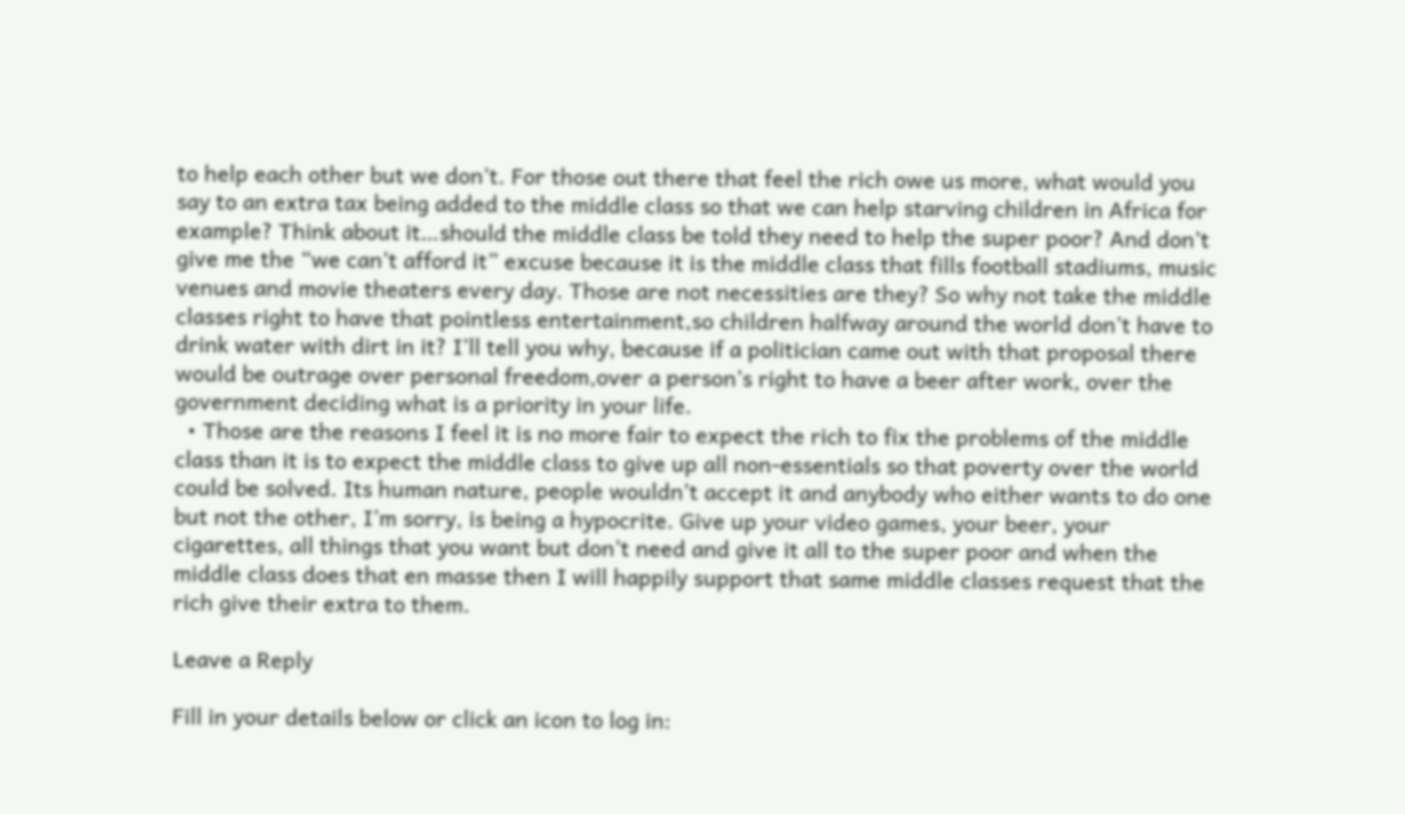to help each other but we don’t. For those out there that feel the rich owe us more, what would you say to an extra tax being added to the middle class so that we can help starving children in Africa for example? Think about it…should the middle class be told they need to help the super poor? And don’t give me the “we can’t afford it” excuse because it is the middle class that fills football stadiums, music venues and movie theaters every day. Those are not necessities are they? So why not take the middle classes right to have that pointless entertainment,so children halfway around the world don’t have to drink water with dirt in it? I’ll tell you why, because if a politician came out with that proposal there would be outrage over personal freedom,over a person’s right to have a beer after work, over the government deciding what is a priority in your life.
  • Those are the reasons I feel it is no more fair to expect the rich to fix the problems of the middle class than it is to expect the middle class to give up all non-essentials so that poverty over the world could be solved. Its human nature, people wouldn’t accept it and anybody who either wants to do one but not the other, I’m sorry, is being a hypocrite. Give up your video games, your beer, your cigarettes, all things that you want but don’t need and give it all to the super poor and when the middle class does that en masse then I will happily support that same middle classes request that the rich give their extra to them.

Leave a Reply

Fill in your details below or click an icon to log in: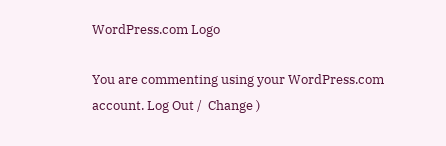WordPress.com Logo

You are commenting using your WordPress.com account. Log Out /  Change )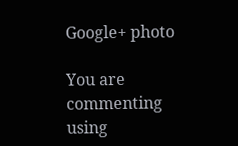Google+ photo

You are commenting using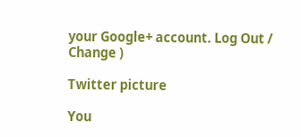your Google+ account. Log Out /  Change )

Twitter picture

You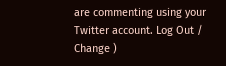are commenting using your Twitter account. Log Out /  Change )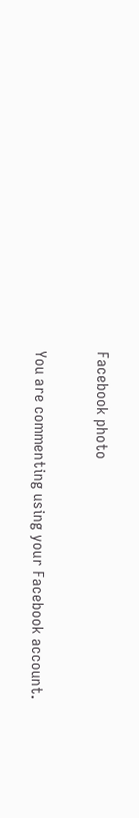Facebook photo

You are commenting using your Facebook account.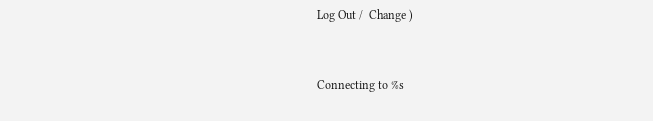Log Out /  Change )


Connecting to %s